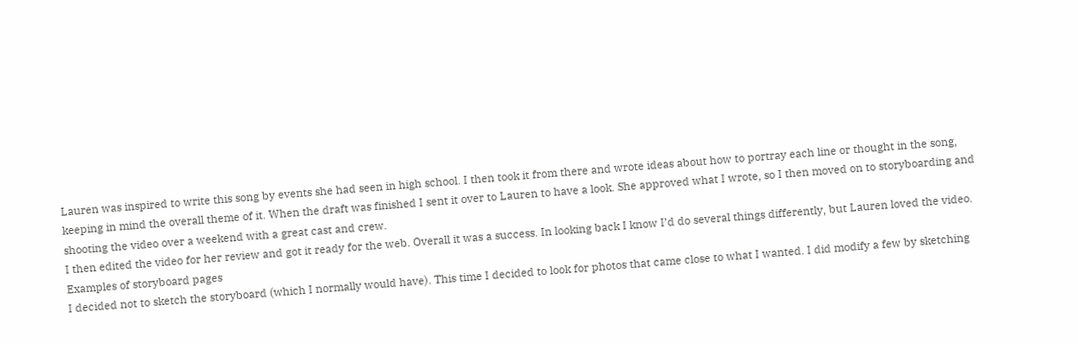Lauren was inspired to write this song by events she had seen in high school. I then took it from there and wrote ideas about how to portray each line or thought in the song, keeping in mind the overall theme of it. When the draft was finished I sent it over to Lauren to have a look. She approved what I wrote, so I then moved on to storyboarding and shooting the video over a weekend with a great cast and crew.
I then edited the video for her review and got it ready for the web. Overall it was a success. In looking back I know I’d do several things differently, but Lauren loved the video.
Examples of storyboard pages
I decided not to sketch the storyboard (which I normally would have). This time I decided to look for photos that came close to what I wanted. I did modify a few by sketching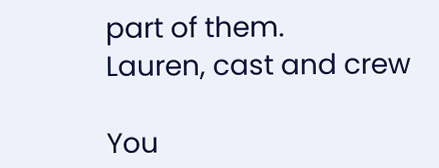part of them.
Lauren, cast and crew

You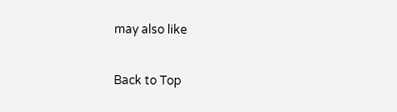may also like

Back to Top